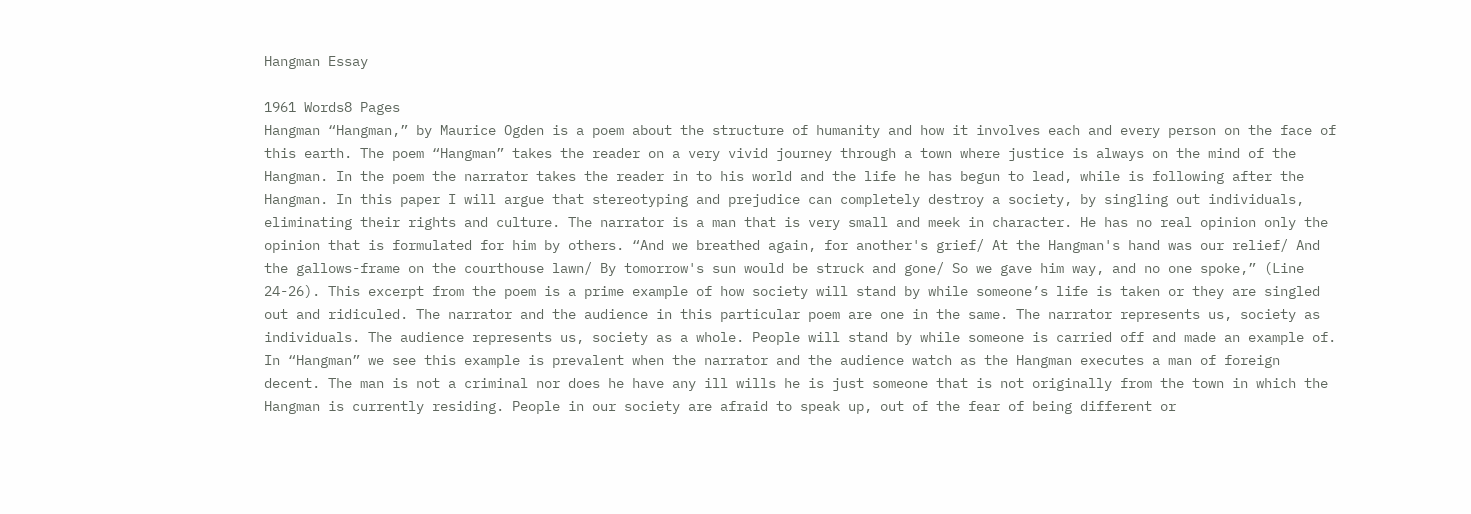Hangman Essay

1961 Words8 Pages
Hangman “Hangman,” by Maurice Ogden is a poem about the structure of humanity and how it involves each and every person on the face of this earth. The poem “Hangman” takes the reader on a very vivid journey through a town where justice is always on the mind of the Hangman. In the poem the narrator takes the reader in to his world and the life he has begun to lead, while is following after the Hangman. In this paper I will argue that stereotyping and prejudice can completely destroy a society, by singling out individuals, eliminating their rights and culture. The narrator is a man that is very small and meek in character. He has no real opinion only the opinion that is formulated for him by others. “And we breathed again, for another's grief/ At the Hangman's hand was our relief/ And the gallows-frame on the courthouse lawn/ By tomorrow's sun would be struck and gone/ So we gave him way, and no one spoke,” (Line 24-26). This excerpt from the poem is a prime example of how society will stand by while someone’s life is taken or they are singled out and ridiculed. The narrator and the audience in this particular poem are one in the same. The narrator represents us, society as individuals. The audience represents us, society as a whole. People will stand by while someone is carried off and made an example of. In “Hangman” we see this example is prevalent when the narrator and the audience watch as the Hangman executes a man of foreign decent. The man is not a criminal nor does he have any ill wills he is just someone that is not originally from the town in which the Hangman is currently residing. People in our society are afraid to speak up, out of the fear of being different or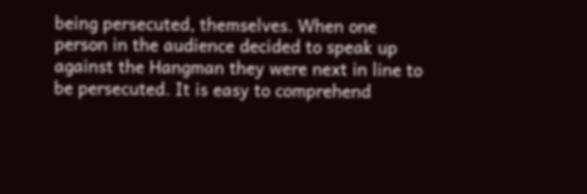being persecuted, themselves. When one person in the audience decided to speak up against the Hangman they were next in line to be persecuted. It is easy to comprehend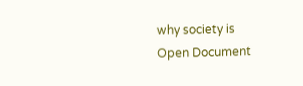why society is
Open Document